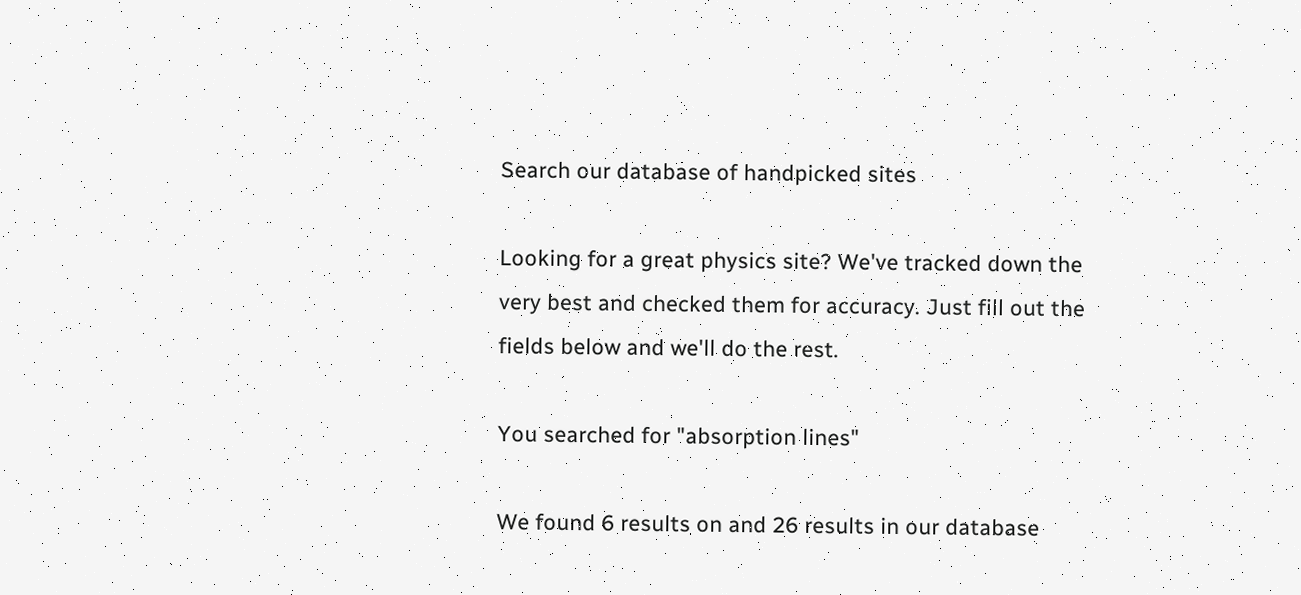Search our database of handpicked sites

Looking for a great physics site? We've tracked down the very best and checked them for accuracy. Just fill out the fields below and we'll do the rest.

You searched for "absorption lines"

We found 6 results on and 26 results in our database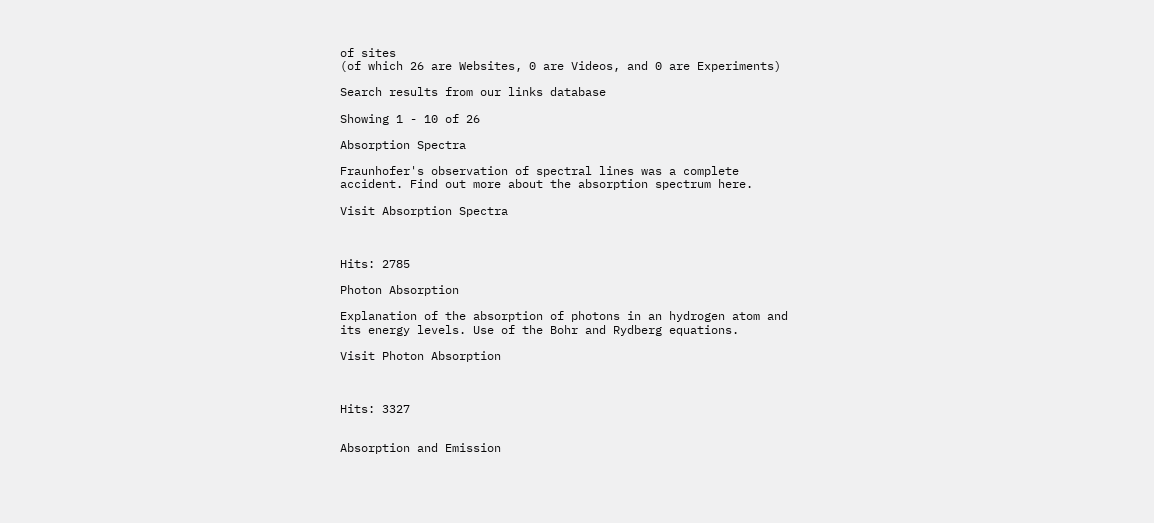of sites
(of which 26 are Websites, 0 are Videos, and 0 are Experiments)

Search results from our links database

Showing 1 - 10 of 26

Absorption Spectra

Fraunhofer's observation of spectral lines was a complete accident. Find out more about the absorption spectrum here.

Visit Absorption Spectra



Hits: 2785

Photon Absorption

Explanation of the absorption of photons in an hydrogen atom and its energy levels. Use of the Bohr and Rydberg equations.

Visit Photon Absorption



Hits: 3327


Absorption and Emission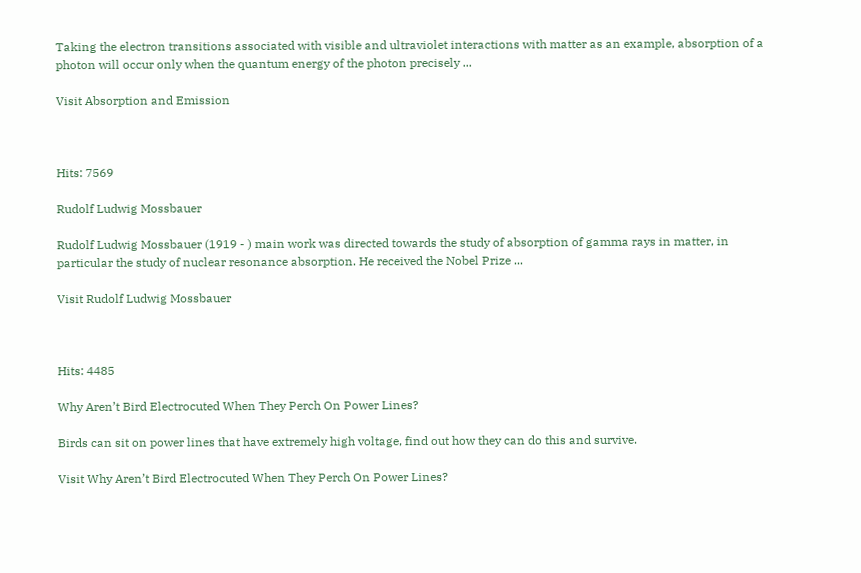Taking the electron transitions associated with visible and ultraviolet interactions with matter as an example, absorption of a photon will occur only when the quantum energy of the photon precisely ...

Visit Absorption and Emission



Hits: 7569

Rudolf Ludwig Mossbauer

Rudolf Ludwig Mossbauer (1919 - ) main work was directed towards the study of absorption of gamma rays in matter, in particular the study of nuclear resonance absorption. He received the Nobel Prize ...

Visit Rudolf Ludwig Mossbauer



Hits: 4485

Why Aren’t Bird Electrocuted When They Perch On Power Lines?

Birds can sit on power lines that have extremely high voltage, find out how they can do this and survive.

Visit Why Aren’t Bird Electrocuted When They Perch On Power Lines?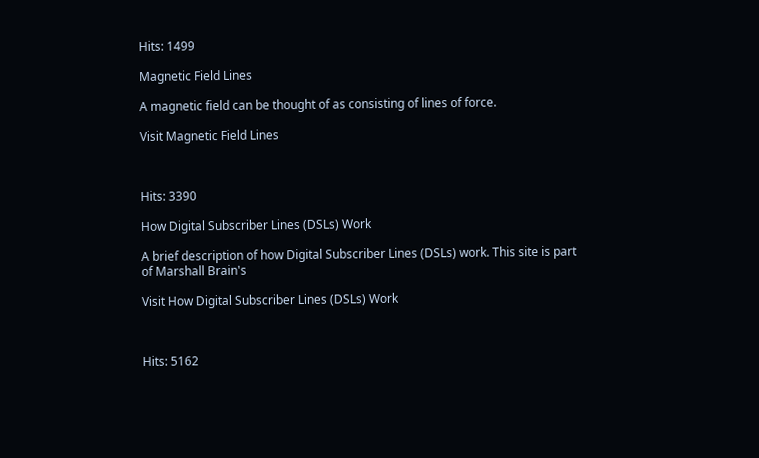Hits: 1499

Magnetic Field Lines

A magnetic field can be thought of as consisting of lines of force.

Visit Magnetic Field Lines



Hits: 3390

How Digital Subscriber Lines (DSLs) Work

A brief description of how Digital Subscriber Lines (DSLs) work. This site is part of Marshall Brain's

Visit How Digital Subscriber Lines (DSLs) Work



Hits: 5162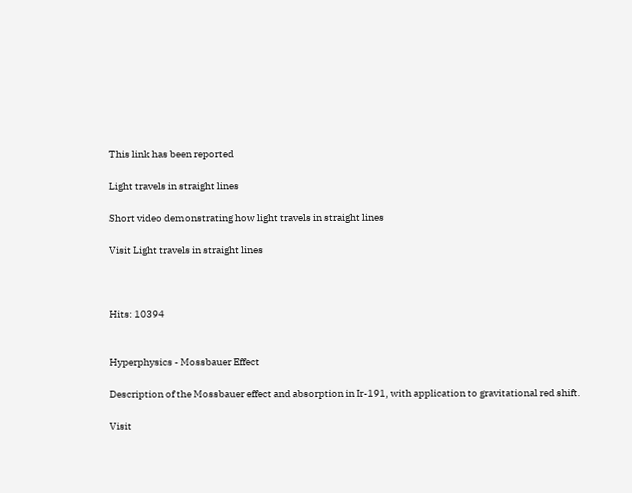This link has been reported

Light travels in straight lines

Short video demonstrating how light travels in straight lines

Visit Light travels in straight lines



Hits: 10394


Hyperphysics - Mossbauer Effect

Description of the Mossbauer effect and absorption in Ir-191, with application to gravitational red shift.

Visit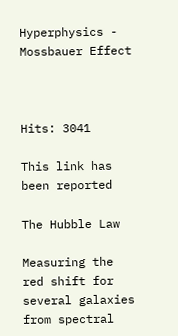Hyperphysics - Mossbauer Effect



Hits: 3041

This link has been reported

The Hubble Law

Measuring the red shift for several galaxies from spectral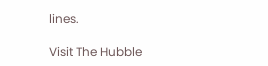lines.

Visit The Hubble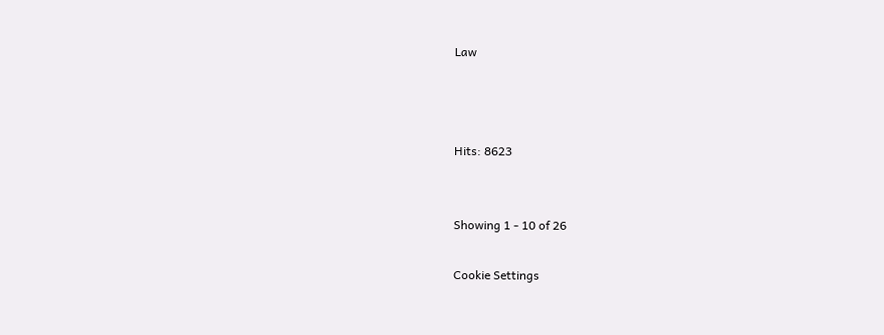Law



Hits: 8623


Showing 1 - 10 of 26

Cookie Settings